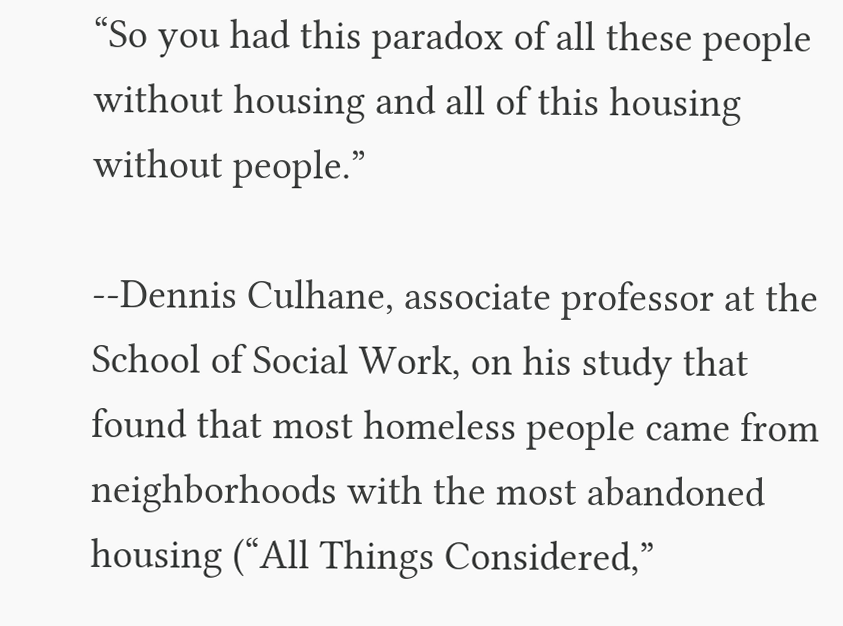“So you had this paradox of all these people without housing and all of this housing without people.”

--Dennis Culhane, associate professor at the School of Social Work, on his study that found that most homeless people came from neighborhoods with the most abandoned housing (“All Things Considered,”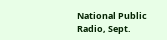National Public Radio, Sept.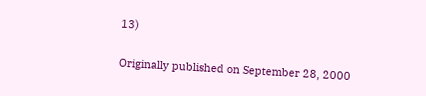13)

Originally published on September 28, 2000